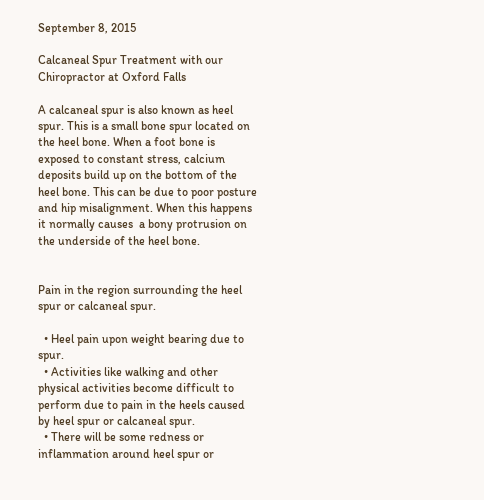September 8, 2015

Calcaneal Spur Treatment with our Chiropractor at Oxford Falls

A calcaneal spur is also known as heel spur. This is a small bone spur located on the heel bone. When a foot bone is exposed to constant stress, calcium deposits build up on the bottom of the heel bone. This can be due to poor posture and hip misalignment. When this happens it normally causes  a bony protrusion on the underside of the heel bone.


Pain in the region surrounding the heel spur or calcaneal spur.

  • Heel pain upon weight bearing due to spur.
  • Activities like walking and other physical activities become difficult to perform due to pain in the heels caused by heel spur or calcaneal spur.
  • There will be some redness or inflammation around heel spur or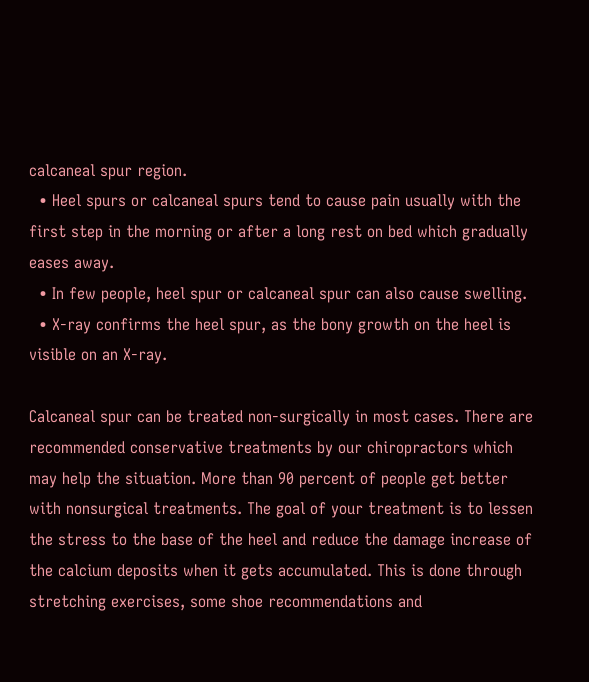calcaneal spur region.
  • Heel spurs or calcaneal spurs tend to cause pain usually with the first step in the morning or after a long rest on bed which gradually eases away.
  • In few people, heel spur or calcaneal spur can also cause swelling.
  • X-ray confirms the heel spur, as the bony growth on the heel is visible on an X-ray.

Calcaneal spur can be treated non-surgically in most cases. There are recommended conservative treatments by our chiropractors which may help the situation. More than 90 percent of people get better with nonsurgical treatments. The goal of your treatment is to lessen the stress to the base of the heel and reduce the damage increase of the calcium deposits when it gets accumulated. This is done through stretching exercises, some shoe recommendations and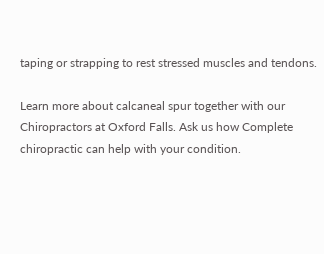taping or strapping to rest stressed muscles and tendons.

Learn more about calcaneal spur together with our Chiropractors at Oxford Falls. Ask us how Complete chiropractic can help with your condition.